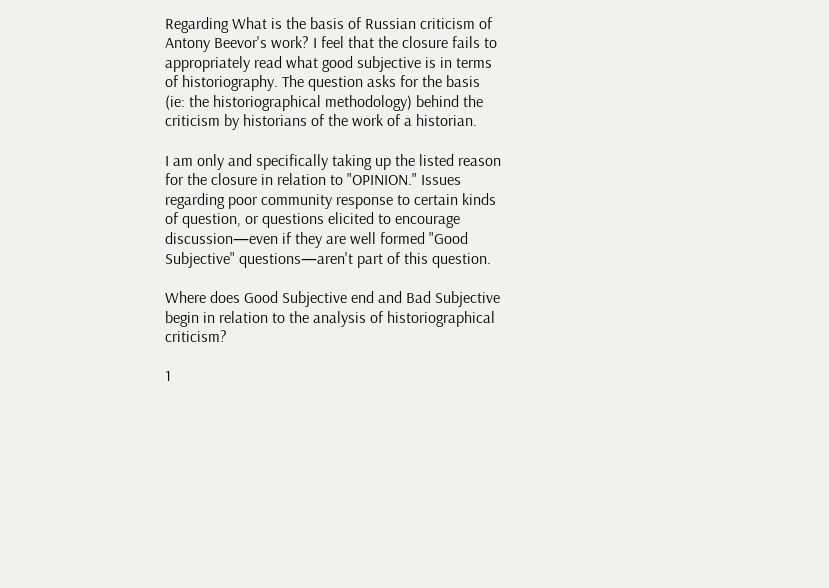Regarding What is the basis of Russian criticism of Antony Beevor's work? I feel that the closure fails to appropriately read what good subjective is in terms of historiography. The question asks for the basis (ie: the historiographical methodology) behind the criticism by historians of the work of a historian.

I am only and specifically taking up the listed reason for the closure in relation to "OPINION." Issues regarding poor community response to certain kinds of question, or questions elicited to encourage discussion—even if they are well formed "Good Subjective" questions—aren't part of this question.

Where does Good Subjective end and Bad Subjective begin in relation to the analysis of historiographical criticism?

1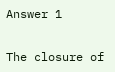Answer 1


The closure of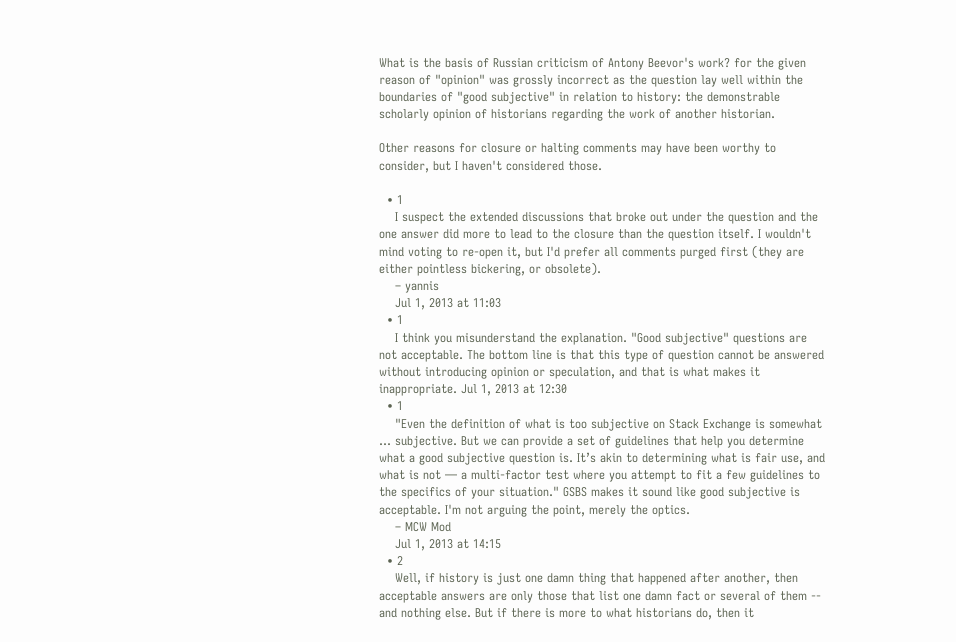What is the basis of Russian criticism of Antony Beevor's work? for the given reason of "opinion" was grossly incorrect as the question lay well within the boundaries of "good subjective" in relation to history: the demonstrable scholarly opinion of historians regarding the work of another historian.

Other reasons for closure or halting comments may have been worthy to consider, but I haven't considered those.

  • 1
    I suspect the extended discussions that broke out under the question and the one answer did more to lead to the closure than the question itself. I wouldn't mind voting to re-open it, but I'd prefer all comments purged first (they are either pointless bickering, or obsolete).
    – yannis
    Jul 1, 2013 at 11:03
  • 1
    I think you misunderstand the explanation. "Good subjective" questions are not acceptable. The bottom line is that this type of question cannot be answered without introducing opinion or speculation, and that is what makes it inappropriate. Jul 1, 2013 at 12:30
  • 1
    "Even the definition of what is too subjective on Stack Exchange is somewhat … subjective. But we can provide a set of guidelines that help you determine what a good subjective question is. It’s akin to determining what is fair use, and what is not — a multi-factor test where you attempt to fit a few guidelines to the specifics of your situation." GSBS makes it sound like good subjective is acceptable. I'm not arguing the point, merely the optics.
    – MCW Mod
    Jul 1, 2013 at 14:15
  • 2
    Well, if history is just one damn thing that happened after another, then acceptable answers are only those that list one damn fact or several of them -- and nothing else. But if there is more to what historians do, then it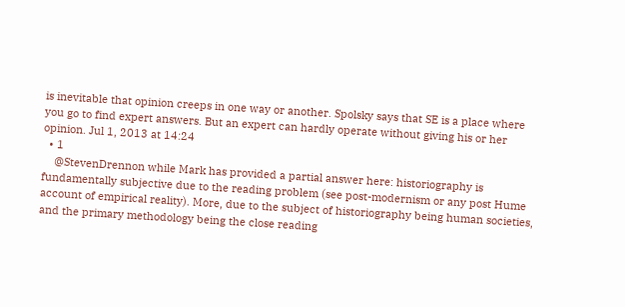is inevitable that opinion creeps in one way or another. Spolsky says that SE is a place where you go to find expert answers. But an expert can hardly operate without giving his or her opinion. Jul 1, 2013 at 14:24
  • 1
    @StevenDrennon while Mark has provided a partial answer here: historiography is fundamentally subjective due to the reading problem (see post-modernism or any post Hume account of empirical reality). More, due to the subject of historiography being human societies, and the primary methodology being the close reading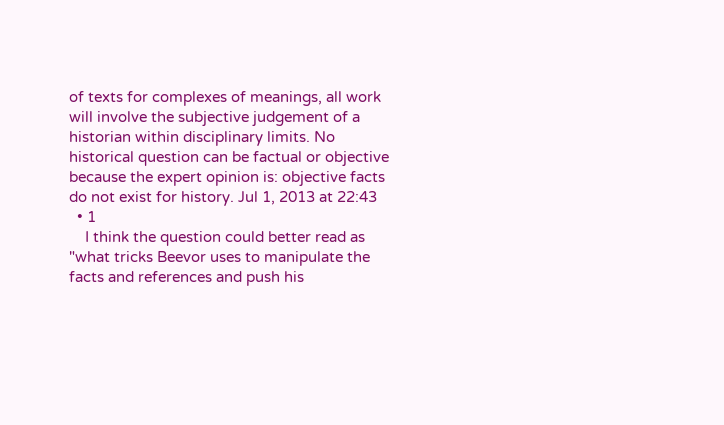of texts for complexes of meanings, all work will involve the subjective judgement of a historian within disciplinary limits. No historical question can be factual or objective because the expert opinion is: objective facts do not exist for history. Jul 1, 2013 at 22:43
  • 1
    I think the question could better read as "what tricks Beevor uses to manipulate the facts and references and push his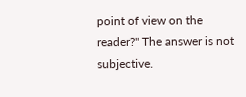point of view on the reader?" The answer is not subjective.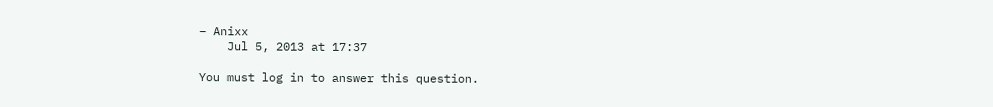– Anixx
    Jul 5, 2013 at 17:37

You must log in to answer this question.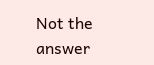Not the answer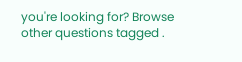you're looking for? Browse other questions tagged .